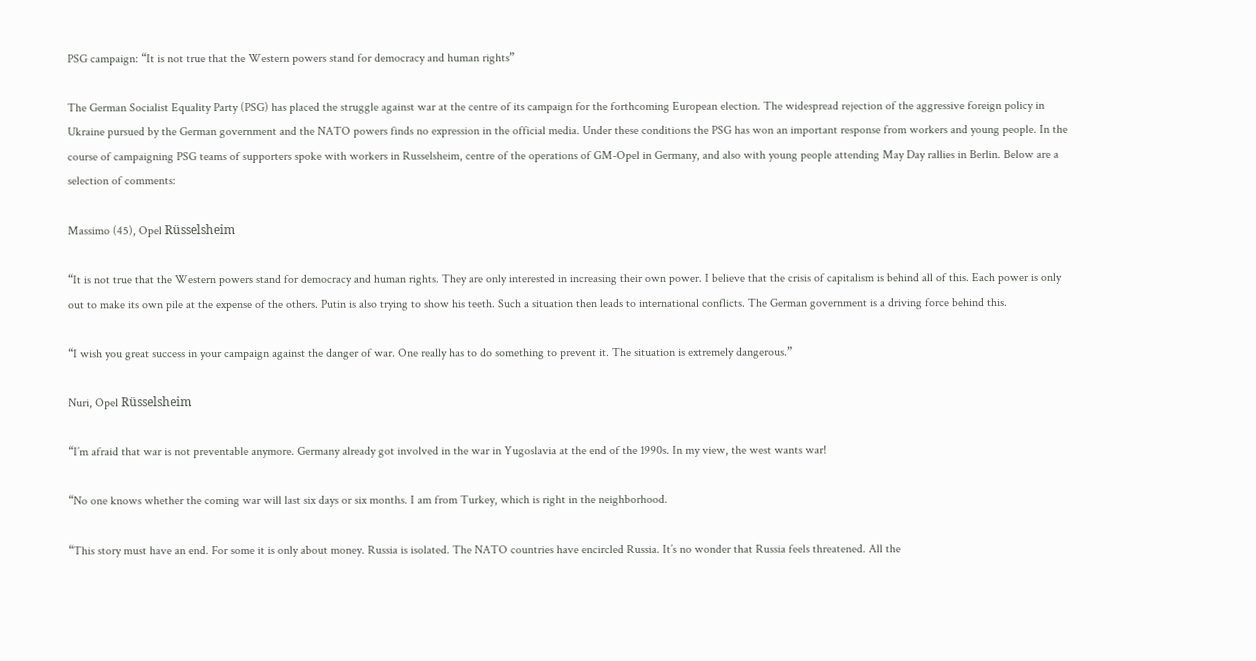PSG campaign: “It is not true that the Western powers stand for democracy and human rights”

The German Socialist Equality Party (PSG) has placed the struggle against war at the centre of its campaign for the forthcoming European election. The widespread rejection of the aggressive foreign policy in Ukraine pursued by the German government and the NATO powers finds no expression in the official media. Under these conditions the PSG has won an important response from workers and young people. In the course of campaigning PSG teams of supporters spoke with workers in Russelsheim, centre of the operations of GM-Opel in Germany, and also with young people attending May Day rallies in Berlin. Below are a selection of comments:

Massimo (45), Opel Rüsselsheim

“It is not true that the Western powers stand for democracy and human rights. They are only interested in increasing their own power. I believe that the crisis of capitalism is behind all of this. Each power is only out to make its own pile at the expense of the others. Putin is also trying to show his teeth. Such a situation then leads to international conflicts. The German government is a driving force behind this.

“I wish you great success in your campaign against the danger of war. One really has to do something to prevent it. The situation is extremely dangerous.”

Nuri, Opel Rüsselsheim

“I’m afraid that war is not preventable anymore. Germany already got involved in the war in Yugoslavia at the end of the 1990s. In my view, the west wants war!

“No one knows whether the coming war will last six days or six months. I am from Turkey, which is right in the neighborhood.

“This story must have an end. For some it is only about money. Russia is isolated. The NATO countries have encircled Russia. It’s no wonder that Russia feels threatened. All the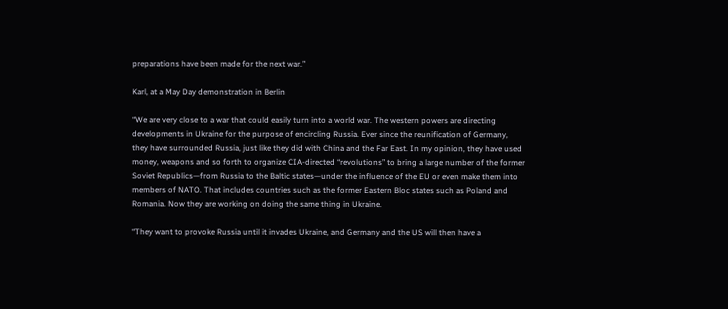preparations have been made for the next war.”

Karl, at a May Day demonstration in Berlin

“We are very close to a war that could easily turn into a world war. The western powers are directing developments in Ukraine for the purpose of encircling Russia. Ever since the reunification of Germany, they have surrounded Russia, just like they did with China and the Far East. In my opinion, they have used money, weapons and so forth to organize CIA-directed “revolutions” to bring a large number of the former Soviet Republics—from Russia to the Baltic states—under the influence of the EU or even make them into members of NATO. That includes countries such as the former Eastern Bloc states such as Poland and Romania. Now they are working on doing the same thing in Ukraine.

“They want to provoke Russia until it invades Ukraine, and Germany and the US will then have a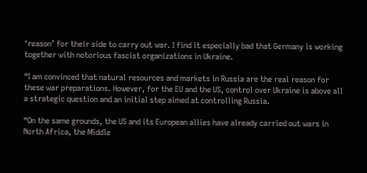‘reason’ for their side to carry out war. I find it especially bad that Germany is working together with notorious fascist organizations in Ukraine.

“I am convinced that natural resources and markets in Russia are the real reason for these war preparations. However, for the EU and the US, control over Ukraine is above all a strategic question and an initial step aimed at controlling Russia.

“On the same grounds, the US and its European allies have already carried out wars in North Africa, the Middle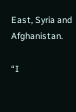East, Syria and Afghanistan.

“I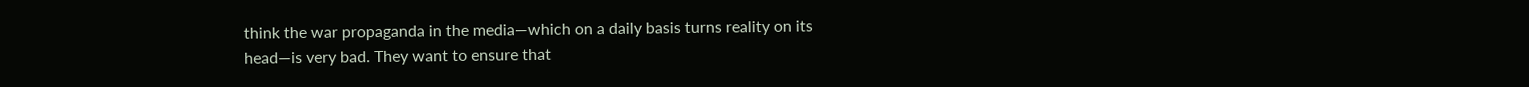think the war propaganda in the media—which on a daily basis turns reality on its head—is very bad. They want to ensure that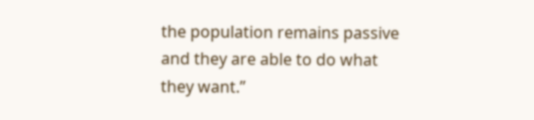the population remains passive and they are able to do what they want.”